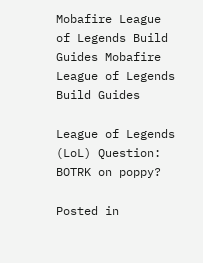Mobafire League of Legends Build Guides Mobafire League of Legends Build Guides

League of Legends (LoL) Question: BOTRK on poppy?

Posted in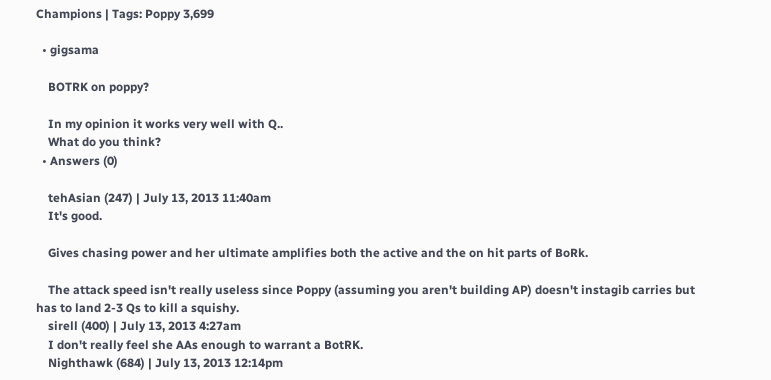Champions | Tags: Poppy 3,699

  • gigsama

    BOTRK on poppy?

    In my opinion it works very well with Q..
    What do you think?
  • Answers (0)

    tehAsian (247) | July 13, 2013 11:40am
    It's good.

    Gives chasing power and her ultimate amplifies both the active and the on hit parts of BoRk.

    The attack speed isn't really useless since Poppy (assuming you aren't building AP) doesn't instagib carries but has to land 2-3 Qs to kill a squishy.
    sirell (400) | July 13, 2013 4:27am
    I don't really feel she AAs enough to warrant a BotRK.
    Nighthawk (684) | July 13, 2013 12:14pm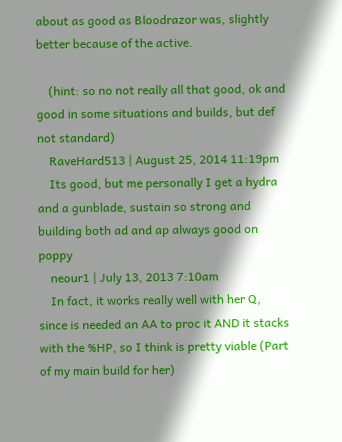about as good as Bloodrazor was, slightly better because of the active.

    (hint: so no not really all that good, ok and good in some situations and builds, but def not standard)
    RaveHard513 | August 25, 2014 11:19pm
    Its good, but me personally I get a hydra and a gunblade, sustain so strong and building both ad and ap always good on poppy
    neour1 | July 13, 2013 7:10am
    In fact, it works really well with her Q, since is needed an AA to proc it AND it stacks with the %HP, so I think is pretty viable (Part of my main build for her)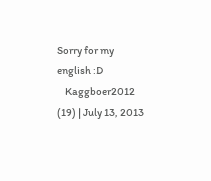Sorry for my english :D
    Kaggboer2012 (19) | July 13, 2013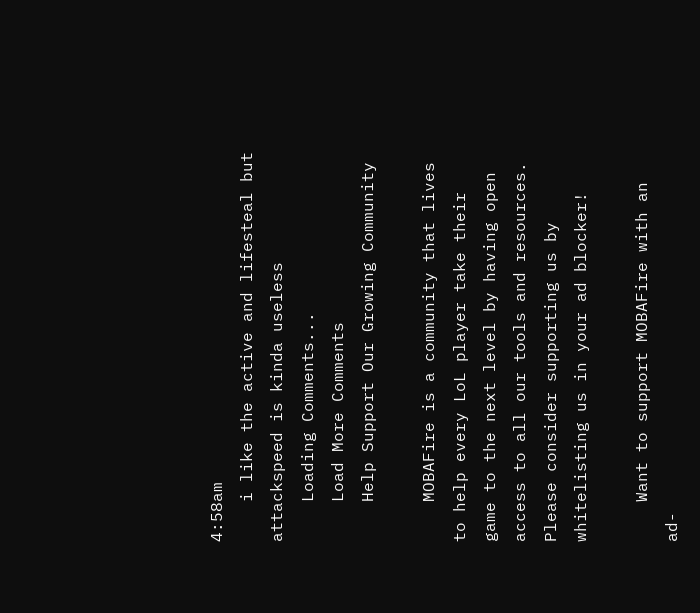4:58am
    i like the active and lifesteal but attackspeed is kinda useless
    Loading Comments...
    Load More Comments
    Help Support Our Growing Community

    MOBAFire is a community that lives to help every LoL player take their game to the next level by having open access to all our tools and resources. Please consider supporting us by whitelisting us in your ad blocker!

    Want to support MOBAFire with an ad-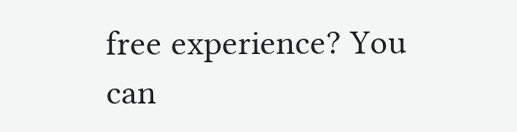free experience? You can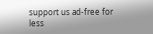support us ad-free for less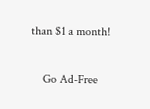than $1 a month!

    Go Ad-Free